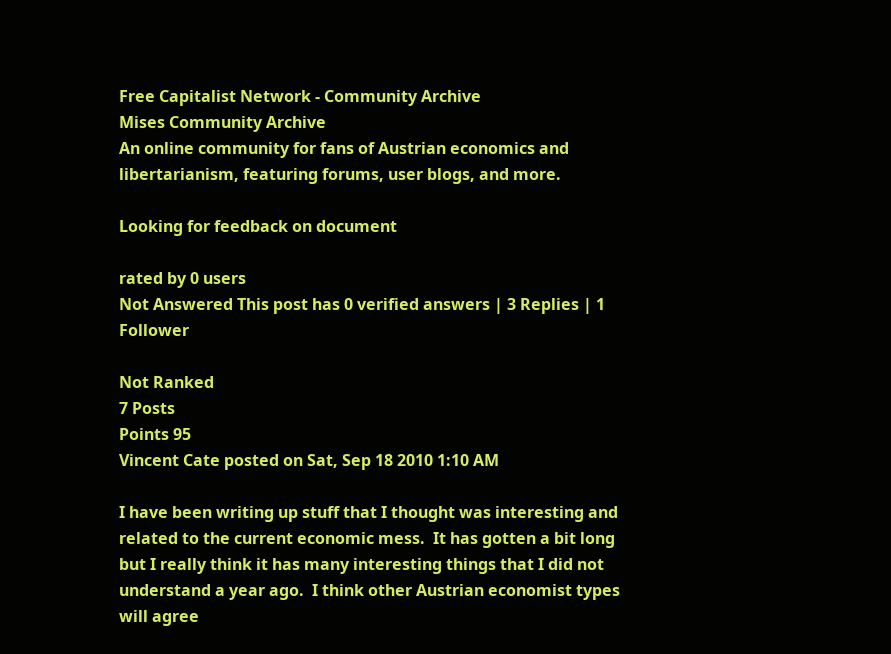Free Capitalist Network - Community Archive
Mises Community Archive
An online community for fans of Austrian economics and libertarianism, featuring forums, user blogs, and more.

Looking for feedback on document

rated by 0 users
Not Answered This post has 0 verified answers | 3 Replies | 1 Follower

Not Ranked
7 Posts
Points 95
Vincent Cate posted on Sat, Sep 18 2010 1:10 AM

I have been writing up stuff that I thought was interesting and related to the current economic mess.  It has gotten a bit long but I really think it has many interesting things that I did not understand a year ago.  I think other Austrian economist types will agree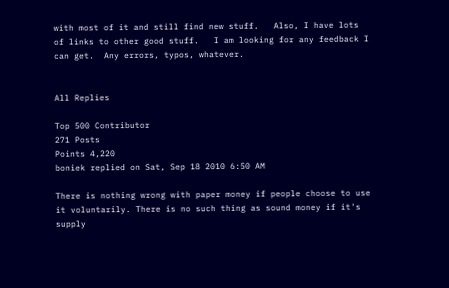with most of it and still find new stuff.   Also, I have lots of links to other good stuff.   I am looking for any feedback I can get.  Any errors, typos, whatever.


All Replies

Top 500 Contributor
271 Posts
Points 4,220
boniek replied on Sat, Sep 18 2010 6:50 AM

There is nothing wrong with paper money if people choose to use it voluntarily. There is no such thing as sound money if it's supply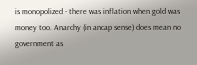is monopolized - there was inflation when gold was money too. Anarchy (in ancap sense) does mean no government as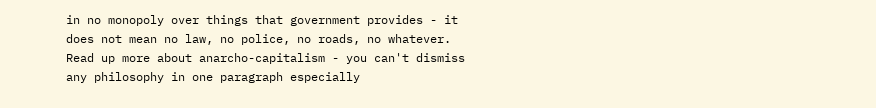in no monopoly over things that government provides - it does not mean no law, no police, no roads, no whatever. Read up more about anarcho-capitalism - you can't dismiss any philosophy in one paragraph especially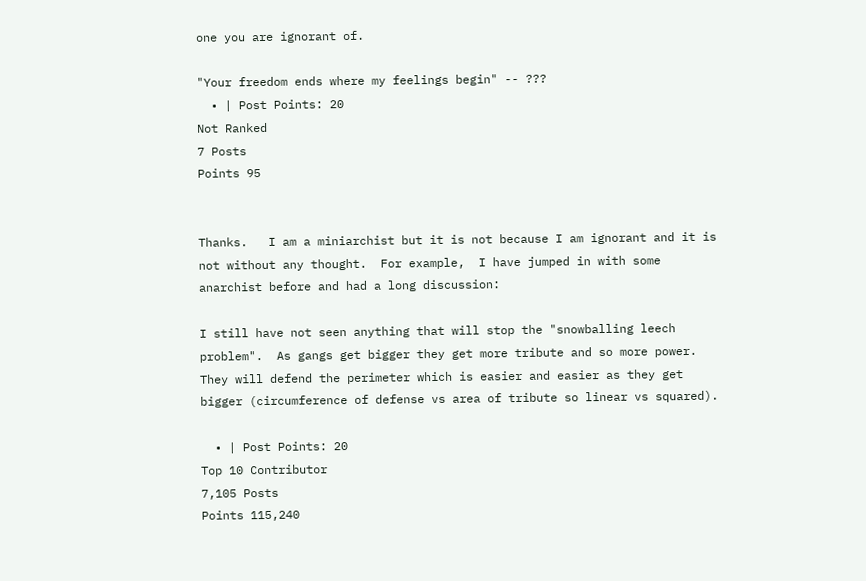one you are ignorant of.

"Your freedom ends where my feelings begin" -- ???
  • | Post Points: 20
Not Ranked
7 Posts
Points 95


Thanks.   I am a miniarchist but it is not because I am ignorant and it is not without any thought.  For example,  I have jumped in with some anarchist before and had a long discussion:

I still have not seen anything that will stop the "snowballing leech problem".  As gangs get bigger they get more tribute and so more power.  They will defend the perimeter which is easier and easier as they get bigger (circumference of defense vs area of tribute so linear vs squared).

  • | Post Points: 20
Top 10 Contributor
7,105 Posts
Points 115,240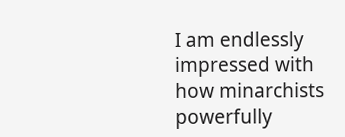I am endlessly impressed with how minarchists powerfully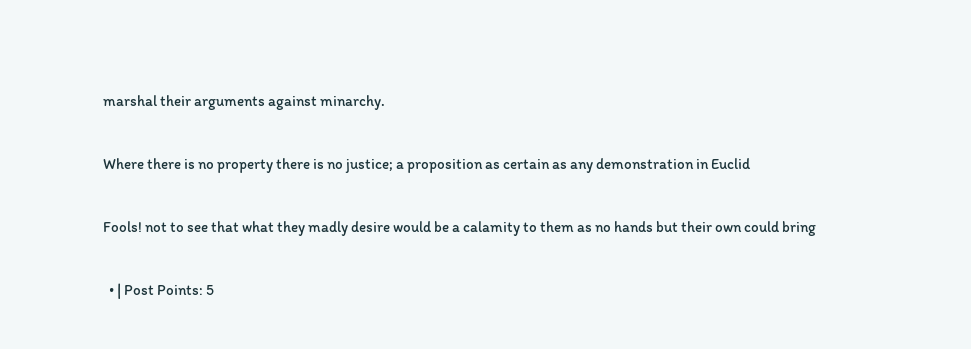marshal their arguments against minarchy.

Where there is no property there is no justice; a proposition as certain as any demonstration in Euclid

Fools! not to see that what they madly desire would be a calamity to them as no hands but their own could bring

  • | Post Points: 5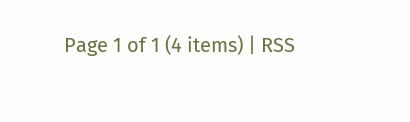Page 1 of 1 (4 items) | RSS